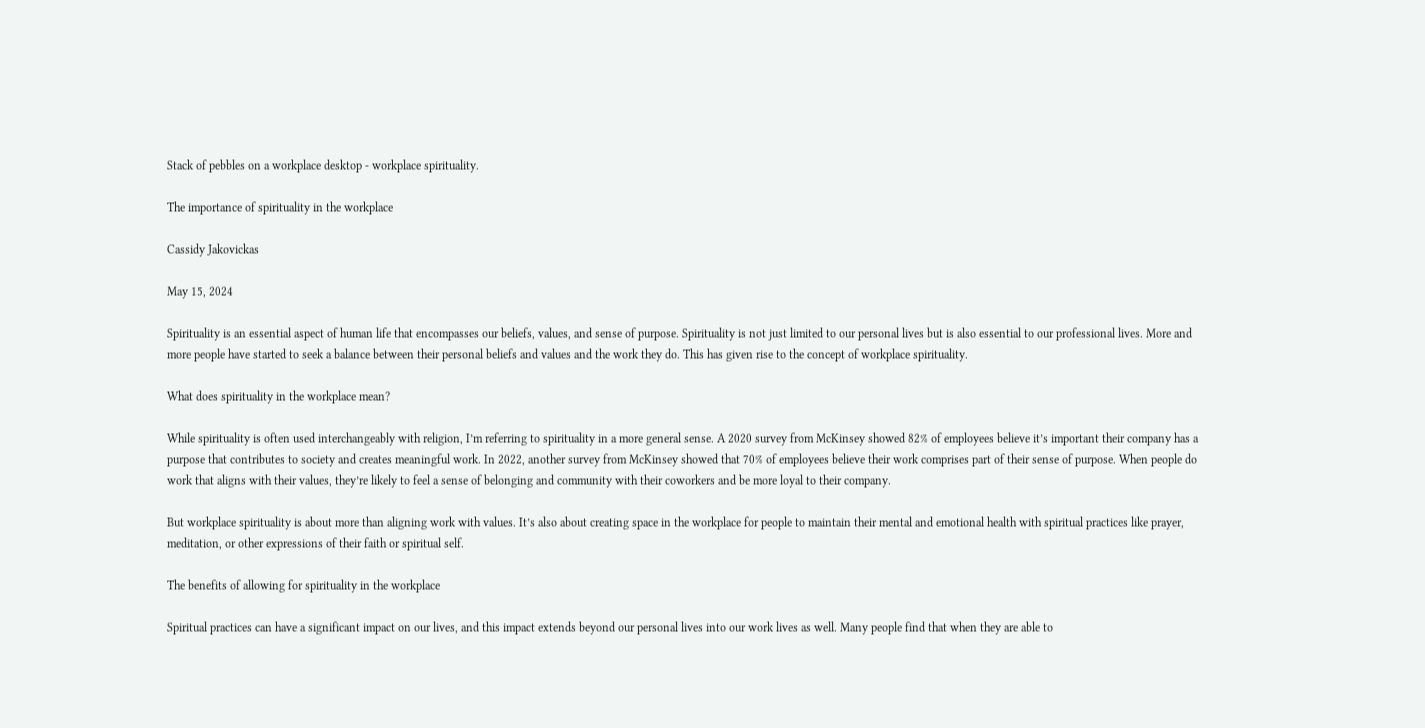Stack of pebbles on a workplace desktop - workplace spirituality.

The importance of spirituality in the workplace

Cassidy Jakovickas

May 15, 2024

Spirituality is an essential aspect of human life that encompasses our beliefs, values, and sense of purpose. Spirituality is not just limited to our personal lives but is also essential to our professional lives. More and more people have started to seek a balance between their personal beliefs and values and the work they do. This has given rise to the concept of workplace spirituality.

What does spirituality in the workplace mean?

While spirituality is often used interchangeably with religion, I’m referring to spirituality in a more general sense. A 2020 survey from McKinsey showed 82% of employees believe it’s important their company has a purpose that contributes to society and creates meaningful work. In 2022, another survey from McKinsey showed that 70% of employees believe their work comprises part of their sense of purpose. When people do work that aligns with their values, they’re likely to feel a sense of belonging and community with their coworkers and be more loyal to their company.

But workplace spirituality is about more than aligning work with values. It’s also about creating space in the workplace for people to maintain their mental and emotional health with spiritual practices like prayer, meditation, or other expressions of their faith or spiritual self.

The benefits of allowing for spirituality in the workplace

Spiritual practices can have a significant impact on our lives, and this impact extends beyond our personal lives into our work lives as well. Many people find that when they are able to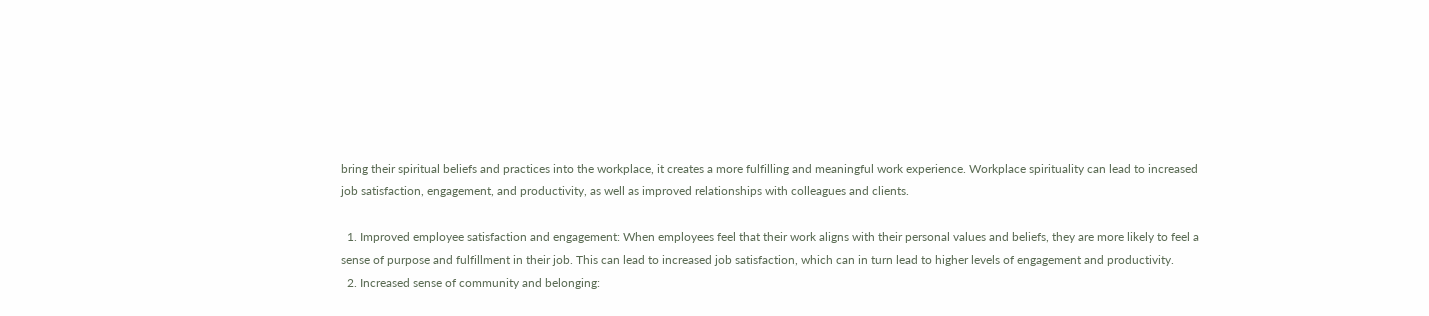bring their spiritual beliefs and practices into the workplace, it creates a more fulfilling and meaningful work experience. Workplace spirituality can lead to increased job satisfaction, engagement, and productivity, as well as improved relationships with colleagues and clients.

  1. Improved employee satisfaction and engagement: When employees feel that their work aligns with their personal values and beliefs, they are more likely to feel a sense of purpose and fulfillment in their job. This can lead to increased job satisfaction, which can in turn lead to higher levels of engagement and productivity.
  2. Increased sense of community and belonging: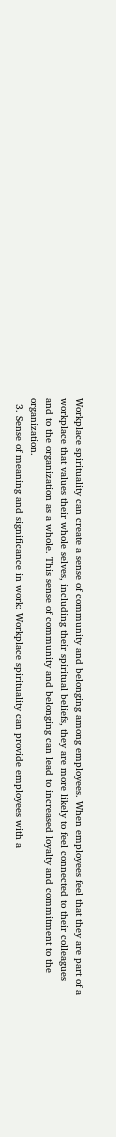Workplace spirituality can create a sense of community and belonging among employees. When employees feel that they are part of a workplace that values their whole selves, including their spiritual beliefs, they are more likely to feel connected to their colleagues and to the organization as a whole. This sense of community and belonging can lead to increased loyalty and commitment to the organization.
  3. Sense of meaning and significance in work: Workplace spirituality can provide employees with a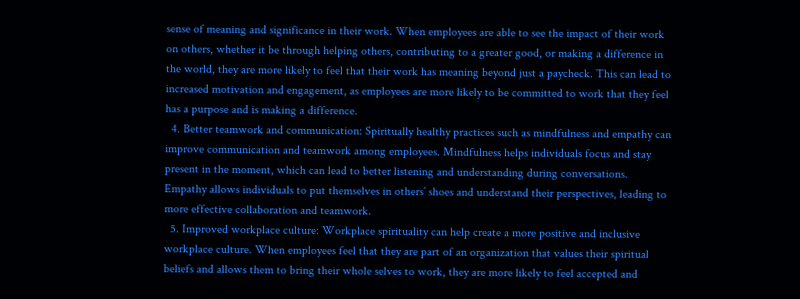sense of meaning and significance in their work. When employees are able to see the impact of their work on others, whether it be through helping others, contributing to a greater good, or making a difference in the world, they are more likely to feel that their work has meaning beyond just a paycheck. This can lead to increased motivation and engagement, as employees are more likely to be committed to work that they feel has a purpose and is making a difference.
  4. Better teamwork and communication: Spiritually healthy practices such as mindfulness and empathy can improve communication and teamwork among employees. Mindfulness helps individuals focus and stay present in the moment, which can lead to better listening and understanding during conversations. Empathy allows individuals to put themselves in others’ shoes and understand their perspectives, leading to more effective collaboration and teamwork.
  5. Improved workplace culture: Workplace spirituality can help create a more positive and inclusive workplace culture. When employees feel that they are part of an organization that values their spiritual beliefs and allows them to bring their whole selves to work, they are more likely to feel accepted and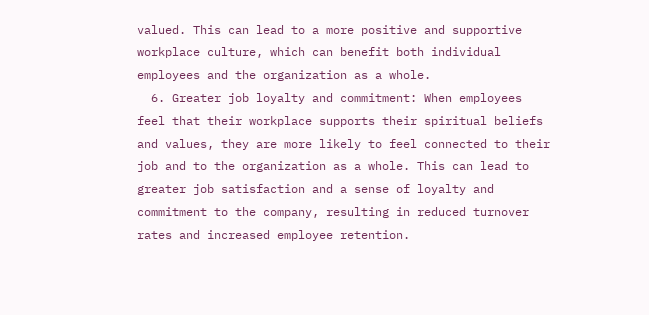valued. This can lead to a more positive and supportive workplace culture, which can benefit both individual employees and the organization as a whole.
  6. Greater job loyalty and commitment: When employees feel that their workplace supports their spiritual beliefs and values, they are more likely to feel connected to their job and to the organization as a whole. This can lead to greater job satisfaction and a sense of loyalty and commitment to the company, resulting in reduced turnover rates and increased employee retention.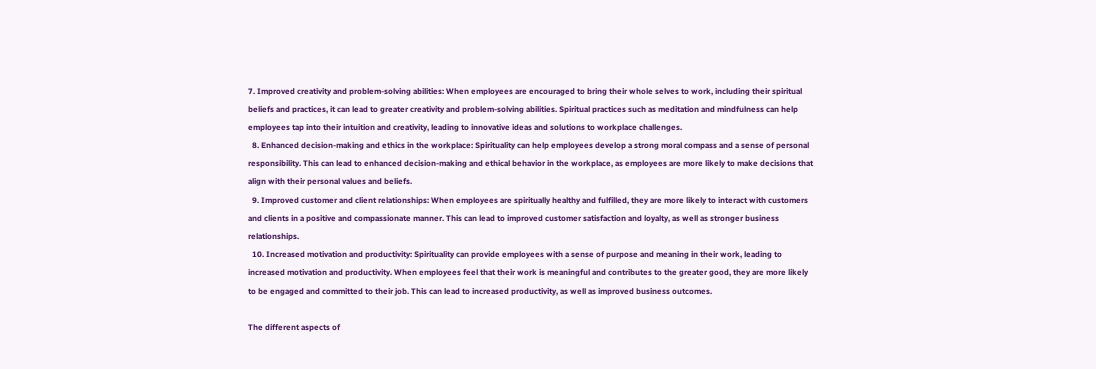7. Improved creativity and problem-solving abilities: When employees are encouraged to bring their whole selves to work, including their spiritual beliefs and practices, it can lead to greater creativity and problem-solving abilities. Spiritual practices such as meditation and mindfulness can help employees tap into their intuition and creativity, leading to innovative ideas and solutions to workplace challenges.
  8. Enhanced decision-making and ethics in the workplace: Spirituality can help employees develop a strong moral compass and a sense of personal responsibility. This can lead to enhanced decision-making and ethical behavior in the workplace, as employees are more likely to make decisions that align with their personal values and beliefs.
  9. Improved customer and client relationships: When employees are spiritually healthy and fulfilled, they are more likely to interact with customers and clients in a positive and compassionate manner. This can lead to improved customer satisfaction and loyalty, as well as stronger business relationships.
  10. Increased motivation and productivity: Spirituality can provide employees with a sense of purpose and meaning in their work, leading to increased motivation and productivity. When employees feel that their work is meaningful and contributes to the greater good, they are more likely to be engaged and committed to their job. This can lead to increased productivity, as well as improved business outcomes.

The different aspects of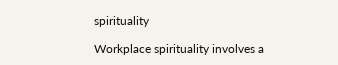spirituality

Workplace spirituality involves a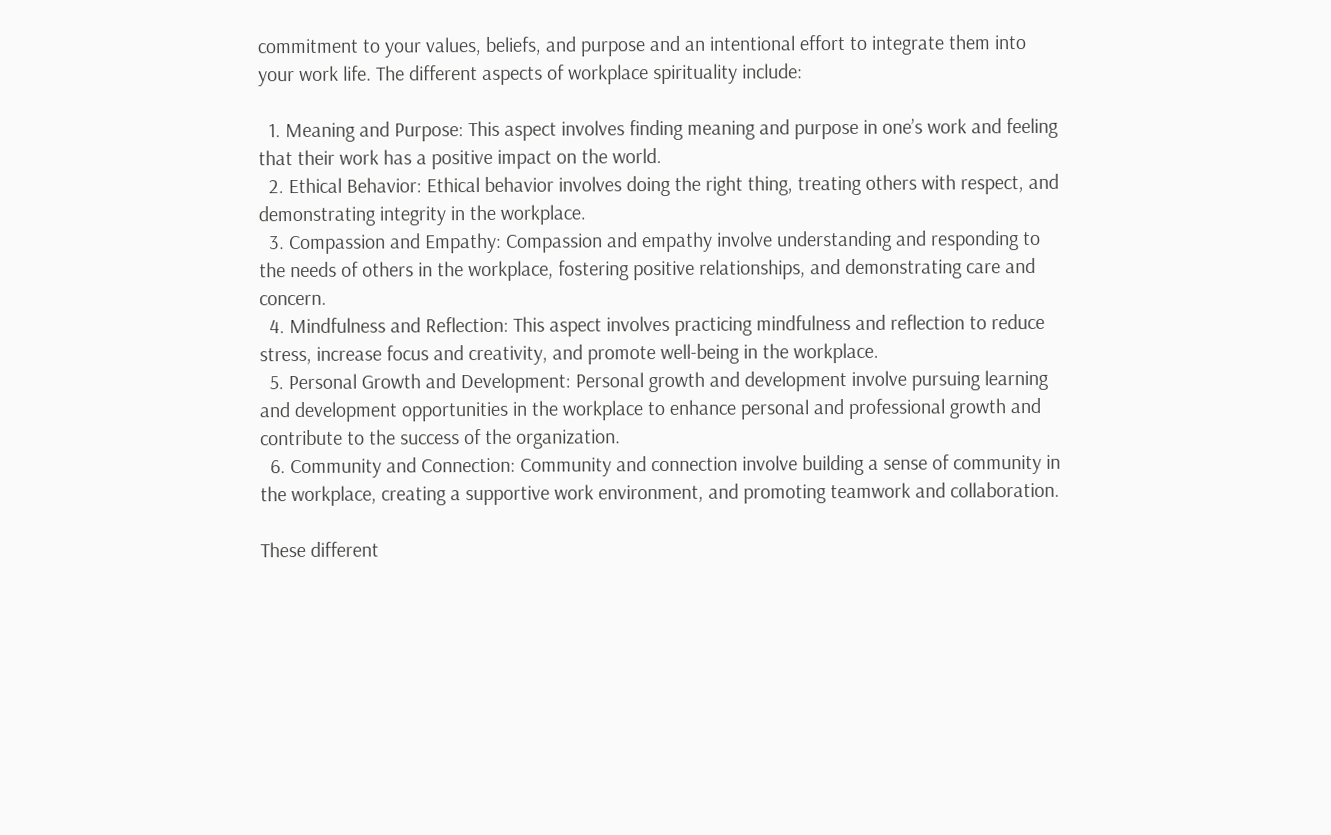commitment to your values, beliefs, and purpose and an intentional effort to integrate them into your work life. The different aspects of workplace spirituality include:

  1. Meaning and Purpose: This aspect involves finding meaning and purpose in one’s work and feeling that their work has a positive impact on the world.
  2. Ethical Behavior: Ethical behavior involves doing the right thing, treating others with respect, and demonstrating integrity in the workplace.
  3. Compassion and Empathy: Compassion and empathy involve understanding and responding to the needs of others in the workplace, fostering positive relationships, and demonstrating care and concern.
  4. Mindfulness and Reflection: This aspect involves practicing mindfulness and reflection to reduce stress, increase focus and creativity, and promote well-being in the workplace.
  5. Personal Growth and Development: Personal growth and development involve pursuing learning and development opportunities in the workplace to enhance personal and professional growth and contribute to the success of the organization.
  6. Community and Connection: Community and connection involve building a sense of community in the workplace, creating a supportive work environment, and promoting teamwork and collaboration.

These different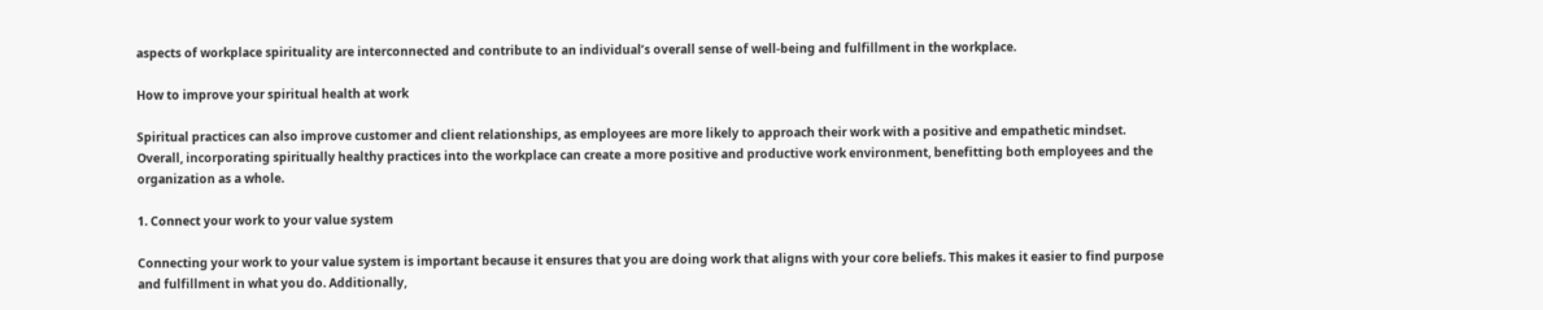aspects of workplace spirituality are interconnected and contribute to an individual’s overall sense of well-being and fulfillment in the workplace.

How to improve your spiritual health at work

Spiritual practices can also improve customer and client relationships, as employees are more likely to approach their work with a positive and empathetic mindset. Overall, incorporating spiritually healthy practices into the workplace can create a more positive and productive work environment, benefitting both employees and the organization as a whole.

1. Connect your work to your value system

Connecting your work to your value system is important because it ensures that you are doing work that aligns with your core beliefs. This makes it easier to find purpose and fulfillment in what you do. Additionally,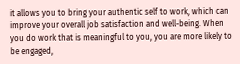it allows you to bring your authentic self to work, which can improve your overall job satisfaction and well-being. When you do work that is meaningful to you, you are more likely to be engaged,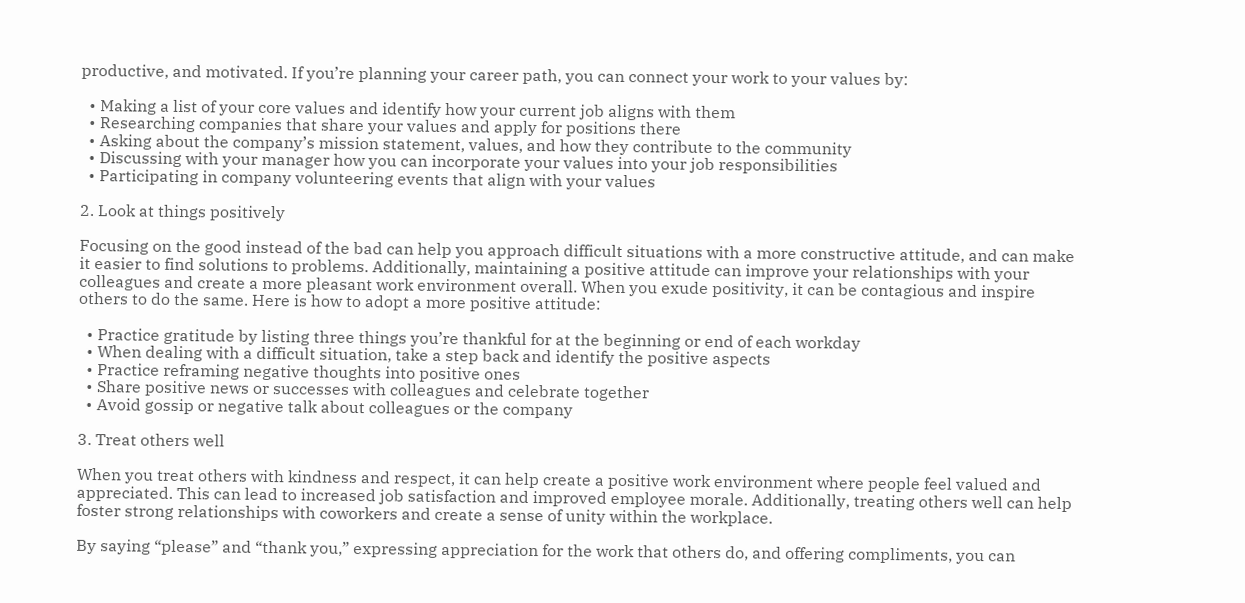productive, and motivated. If you’re planning your career path, you can connect your work to your values by:

  • Making a list of your core values and identify how your current job aligns with them
  • Researching companies that share your values and apply for positions there
  • Asking about the company’s mission statement, values, and how they contribute to the community
  • Discussing with your manager how you can incorporate your values into your job responsibilities
  • Participating in company volunteering events that align with your values

2. Look at things positively

Focusing on the good instead of the bad can help you approach difficult situations with a more constructive attitude, and can make it easier to find solutions to problems. Additionally, maintaining a positive attitude can improve your relationships with your colleagues and create a more pleasant work environment overall. When you exude positivity, it can be contagious and inspire others to do the same. Here is how to adopt a more positive attitude:

  • Practice gratitude by listing three things you’re thankful for at the beginning or end of each workday
  • When dealing with a difficult situation, take a step back and identify the positive aspects
  • Practice reframing negative thoughts into positive ones
  • Share positive news or successes with colleagues and celebrate together
  • Avoid gossip or negative talk about colleagues or the company

3. Treat others well

When you treat others with kindness and respect, it can help create a positive work environment where people feel valued and appreciated. This can lead to increased job satisfaction and improved employee morale. Additionally, treating others well can help foster strong relationships with coworkers and create a sense of unity within the workplace.

By saying “please” and “thank you,” expressing appreciation for the work that others do, and offering compliments, you can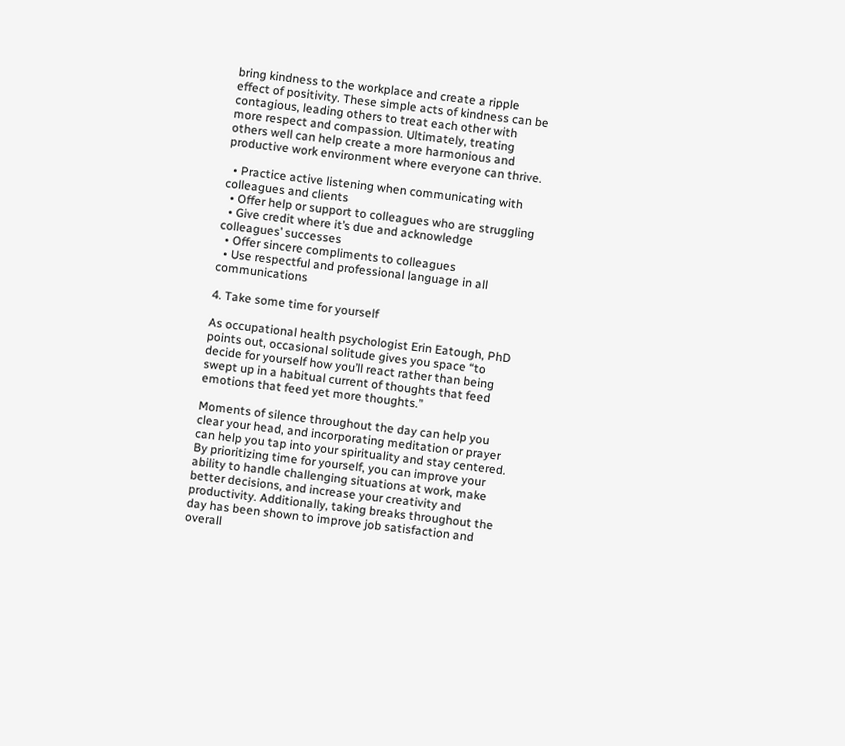bring kindness to the workplace and create a ripple effect of positivity. These simple acts of kindness can be contagious, leading others to treat each other with more respect and compassion. Ultimately, treating others well can help create a more harmonious and productive work environment where everyone can thrive.

  • Practice active listening when communicating with colleagues and clients
  • Offer help or support to colleagues who are struggling
  • Give credit where it’s due and acknowledge colleagues’ successes
  • Offer sincere compliments to colleagues
  • Use respectful and professional language in all communications

4. Take some time for yourself

As occupational health psychologist Erin Eatough, PhD points out, occasional solitude gives you space “to decide for yourself how you’ll react rather than being swept up in a habitual current of thoughts that feed emotions that feed yet more thoughts.”

Moments of silence throughout the day can help you clear your head, and incorporating meditation or prayer can help you tap into your spirituality and stay centered. By prioritizing time for yourself, you can improve your ability to handle challenging situations at work, make better decisions, and increase your creativity and productivity. Additionally, taking breaks throughout the day has been shown to improve job satisfaction and overall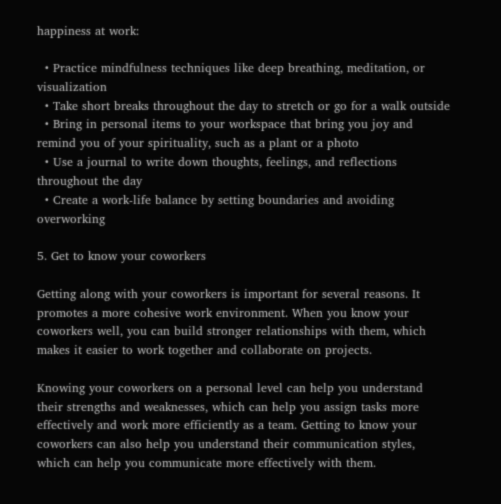happiness at work:

  • Practice mindfulness techniques like deep breathing, meditation, or visualization
  • Take short breaks throughout the day to stretch or go for a walk outside
  • Bring in personal items to your workspace that bring you joy and remind you of your spirituality, such as a plant or a photo
  • Use a journal to write down thoughts, feelings, and reflections throughout the day
  • Create a work-life balance by setting boundaries and avoiding overworking

5. Get to know your coworkers

Getting along with your coworkers is important for several reasons. It promotes a more cohesive work environment. When you know your coworkers well, you can build stronger relationships with them, which makes it easier to work together and collaborate on projects.

Knowing your coworkers on a personal level can help you understand their strengths and weaknesses, which can help you assign tasks more effectively and work more efficiently as a team. Getting to know your coworkers can also help you understand their communication styles, which can help you communicate more effectively with them.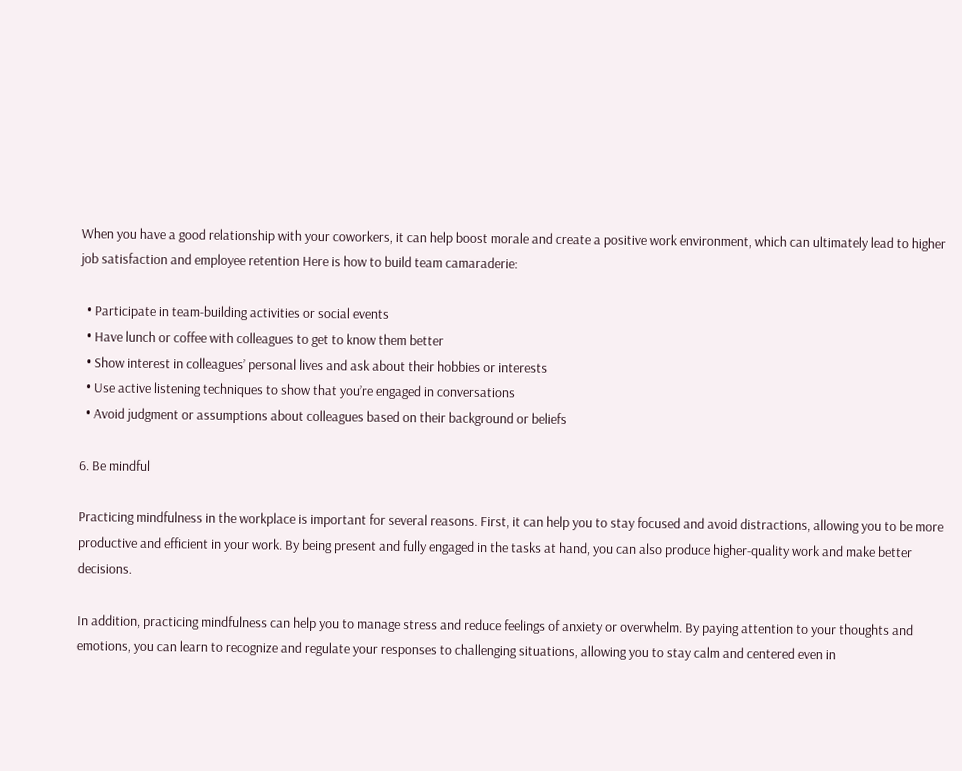When you have a good relationship with your coworkers, it can help boost morale and create a positive work environment, which can ultimately lead to higher job satisfaction and employee retention Here is how to build team camaraderie:

  • Participate in team-building activities or social events
  • Have lunch or coffee with colleagues to get to know them better
  • Show interest in colleagues’ personal lives and ask about their hobbies or interests
  • Use active listening techniques to show that you’re engaged in conversations
  • Avoid judgment or assumptions about colleagues based on their background or beliefs

6. Be mindful

Practicing mindfulness in the workplace is important for several reasons. First, it can help you to stay focused and avoid distractions, allowing you to be more productive and efficient in your work. By being present and fully engaged in the tasks at hand, you can also produce higher-quality work and make better decisions.

In addition, practicing mindfulness can help you to manage stress and reduce feelings of anxiety or overwhelm. By paying attention to your thoughts and emotions, you can learn to recognize and regulate your responses to challenging situations, allowing you to stay calm and centered even in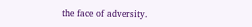the face of adversity.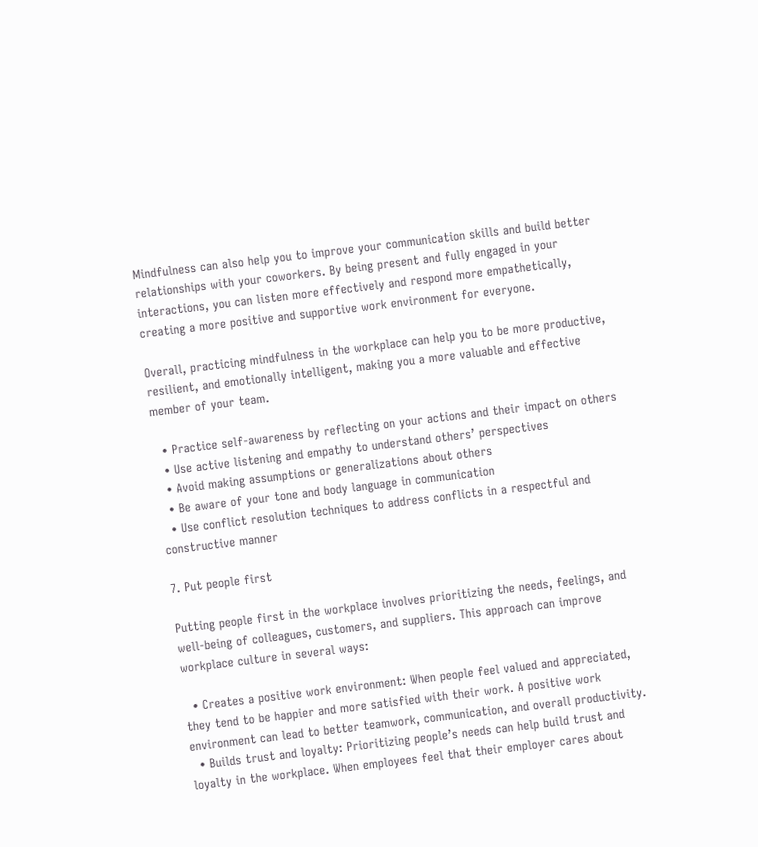Mindfulness can also help you to improve your communication skills and build better relationships with your coworkers. By being present and fully engaged in your interactions, you can listen more effectively and respond more empathetically, creating a more positive and supportive work environment for everyone.

Overall, practicing mindfulness in the workplace can help you to be more productive, resilient, and emotionally intelligent, making you a more valuable and effective member of your team.

  • Practice self-awareness by reflecting on your actions and their impact on others
  • Use active listening and empathy to understand others’ perspectives
  • Avoid making assumptions or generalizations about others
  • Be aware of your tone and body language in communication
  • Use conflict resolution techniques to address conflicts in a respectful and constructive manner

7. Put people first

Putting people first in the workplace involves prioritizing the needs, feelings, and well-being of colleagues, customers, and suppliers. This approach can improve workplace culture in several ways:

  • Creates a positive work environment: When people feel valued and appreciated, they tend to be happier and more satisfied with their work. A positive work environment can lead to better teamwork, communication, and overall productivity.
  • Builds trust and loyalty: Prioritizing people’s needs can help build trust and loyalty in the workplace. When employees feel that their employer cares about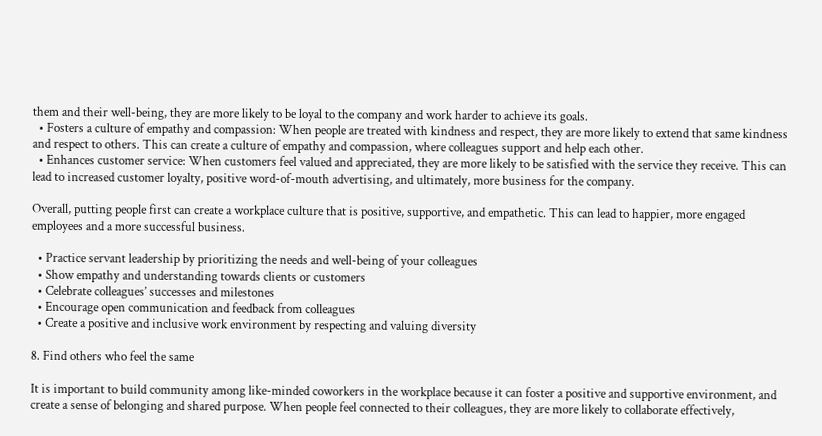them and their well-being, they are more likely to be loyal to the company and work harder to achieve its goals.
  • Fosters a culture of empathy and compassion: When people are treated with kindness and respect, they are more likely to extend that same kindness and respect to others. This can create a culture of empathy and compassion, where colleagues support and help each other.
  • Enhances customer service: When customers feel valued and appreciated, they are more likely to be satisfied with the service they receive. This can lead to increased customer loyalty, positive word-of-mouth advertising, and ultimately, more business for the company.

Overall, putting people first can create a workplace culture that is positive, supportive, and empathetic. This can lead to happier, more engaged employees and a more successful business.

  • Practice servant leadership by prioritizing the needs and well-being of your colleagues
  • Show empathy and understanding towards clients or customers
  • Celebrate colleagues’ successes and milestones
  • Encourage open communication and feedback from colleagues
  • Create a positive and inclusive work environment by respecting and valuing diversity

8. Find others who feel the same

It is important to build community among like-minded coworkers in the workplace because it can foster a positive and supportive environment, and create a sense of belonging and shared purpose. When people feel connected to their colleagues, they are more likely to collaborate effectively,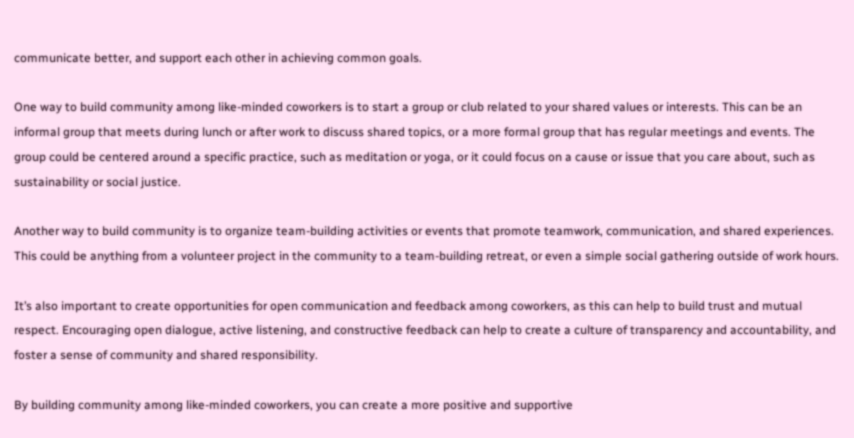communicate better, and support each other in achieving common goals.

One way to build community among like-minded coworkers is to start a group or club related to your shared values or interests. This can be an informal group that meets during lunch or after work to discuss shared topics, or a more formal group that has regular meetings and events. The group could be centered around a specific practice, such as meditation or yoga, or it could focus on a cause or issue that you care about, such as sustainability or social justice.

Another way to build community is to organize team-building activities or events that promote teamwork, communication, and shared experiences. This could be anything from a volunteer project in the community to a team-building retreat, or even a simple social gathering outside of work hours.

It’s also important to create opportunities for open communication and feedback among coworkers, as this can help to build trust and mutual respect. Encouraging open dialogue, active listening, and constructive feedback can help to create a culture of transparency and accountability, and foster a sense of community and shared responsibility.

By building community among like-minded coworkers, you can create a more positive and supportive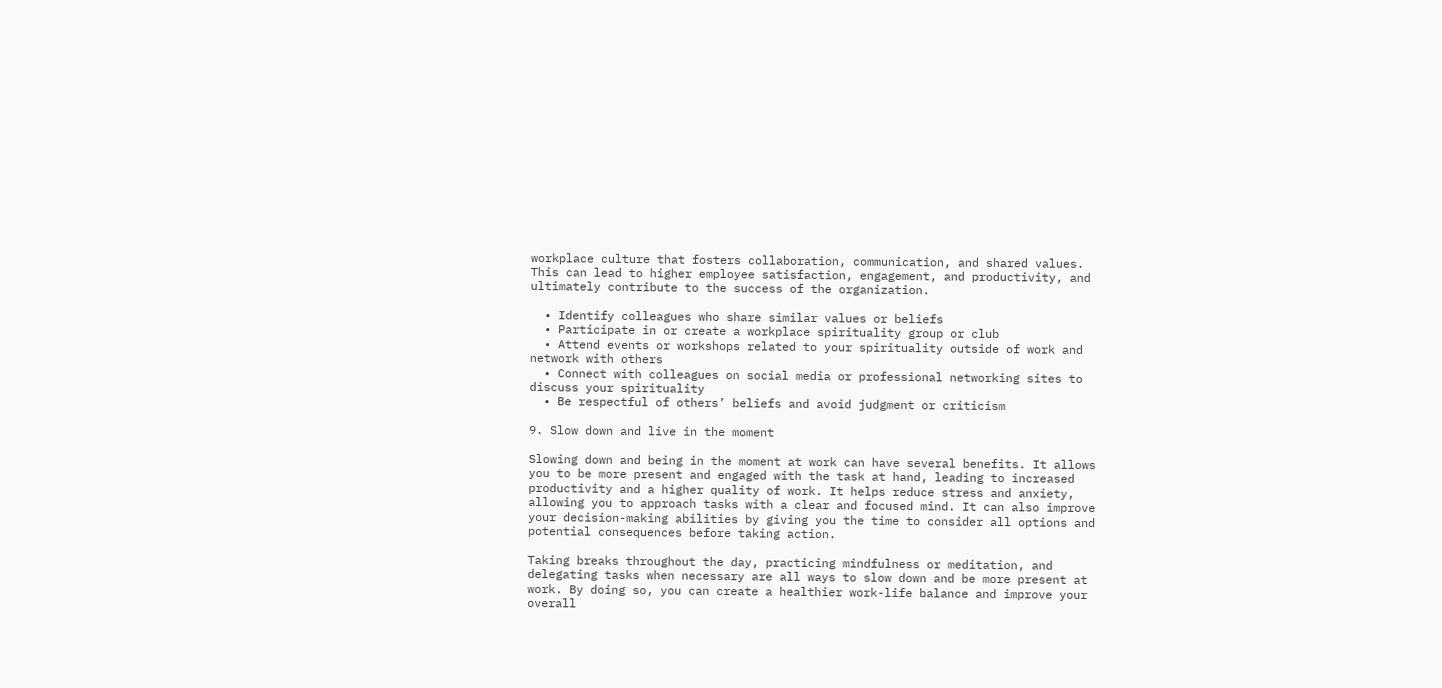workplace culture that fosters collaboration, communication, and shared values. This can lead to higher employee satisfaction, engagement, and productivity, and ultimately contribute to the success of the organization.

  • Identify colleagues who share similar values or beliefs
  • Participate in or create a workplace spirituality group or club
  • Attend events or workshops related to your spirituality outside of work and network with others
  • Connect with colleagues on social media or professional networking sites to discuss your spirituality
  • Be respectful of others’ beliefs and avoid judgment or criticism

9. Slow down and live in the moment

Slowing down and being in the moment at work can have several benefits. It allows you to be more present and engaged with the task at hand, leading to increased productivity and a higher quality of work. It helps reduce stress and anxiety, allowing you to approach tasks with a clear and focused mind. It can also improve your decision-making abilities by giving you the time to consider all options and potential consequences before taking action.

Taking breaks throughout the day, practicing mindfulness or meditation, and delegating tasks when necessary are all ways to slow down and be more present at work. By doing so, you can create a healthier work-life balance and improve your overall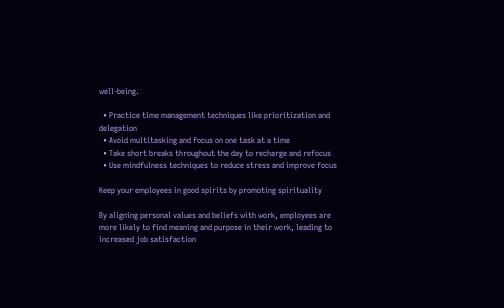well-being.

  • Practice time management techniques like prioritization and delegation
  • Avoid multitasking and focus on one task at a time
  • Take short breaks throughout the day to recharge and refocus
  • Use mindfulness techniques to reduce stress and improve focus

Keep your employees in good spirits by promoting spirituality

By aligning personal values and beliefs with work, employees are more likely to find meaning and purpose in their work, leading to increased job satisfaction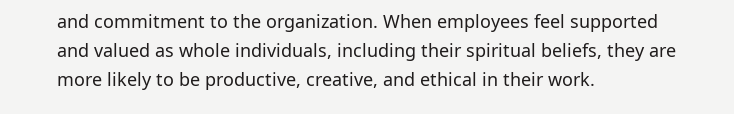and commitment to the organization. When employees feel supported and valued as whole individuals, including their spiritual beliefs, they are more likely to be productive, creative, and ethical in their work.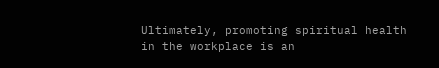Ultimately, promoting spiritual health in the workplace is an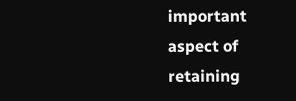important aspect of retaining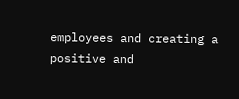employees and creating a positive and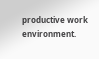productive work environment.